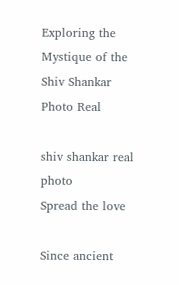Exploring the Mystique of the Shiv Shankar Photo Real

shiv shankar real photo
Spread the love

Since ancient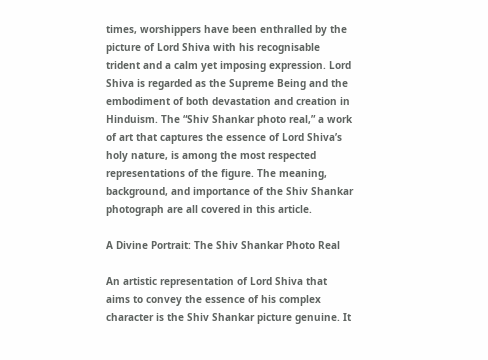times, worshippers have been enthralled by the picture of Lord Shiva with his recognisable trident and a calm yet imposing expression. Lord Shiva is regarded as the Supreme Being and the embodiment of both devastation and creation in Hinduism. The “Shiv Shankar photo real,” a work of art that captures the essence of Lord Shiva’s holy nature, is among the most respected representations of the figure. The meaning, background, and importance of the Shiv Shankar photograph are all covered in this article.

A Divine Portrait: The Shiv Shankar Photo Real

An artistic representation of Lord Shiva that aims to convey the essence of his complex character is the Shiv Shankar picture genuine. It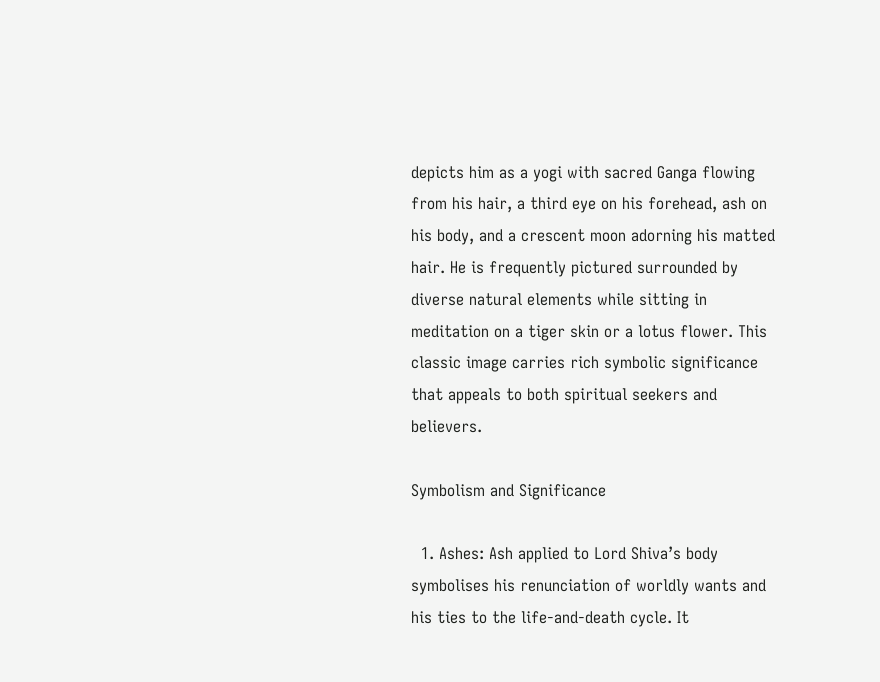depicts him as a yogi with sacred Ganga flowing from his hair, a third eye on his forehead, ash on his body, and a crescent moon adorning his matted hair. He is frequently pictured surrounded by diverse natural elements while sitting in meditation on a tiger skin or a lotus flower. This classic image carries rich symbolic significance that appeals to both spiritual seekers and believers.

Symbolism and Significance

  1. Ashes: Ash applied to Lord Shiva’s body symbolises his renunciation of worldly wants and his ties to the life-and-death cycle. It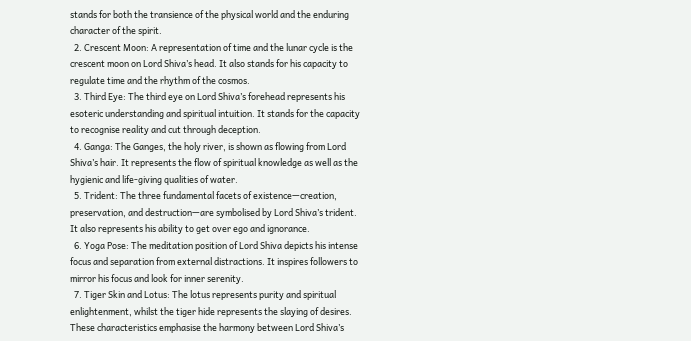stands for both the transience of the physical world and the enduring character of the spirit.
  2. Crescent Moon: A representation of time and the lunar cycle is the crescent moon on Lord Shiva’s head. It also stands for his capacity to regulate time and the rhythm of the cosmos.
  3. Third Eye: The third eye on Lord Shiva’s forehead represents his esoteric understanding and spiritual intuition. It stands for the capacity to recognise reality and cut through deception.
  4. Ganga: The Ganges, the holy river, is shown as flowing from Lord Shiva’s hair. It represents the flow of spiritual knowledge as well as the hygienic and life-giving qualities of water.
  5. Trident: The three fundamental facets of existence—creation, preservation, and destruction—are symbolised by Lord Shiva’s trident. It also represents his ability to get over ego and ignorance.
  6. Yoga Pose: The meditation position of Lord Shiva depicts his intense focus and separation from external distractions. It inspires followers to mirror his focus and look for inner serenity.
  7. Tiger Skin and Lotus: The lotus represents purity and spiritual enlightenment, whilst the tiger hide represents the slaying of desires. These characteristics emphasise the harmony between Lord Shiva’s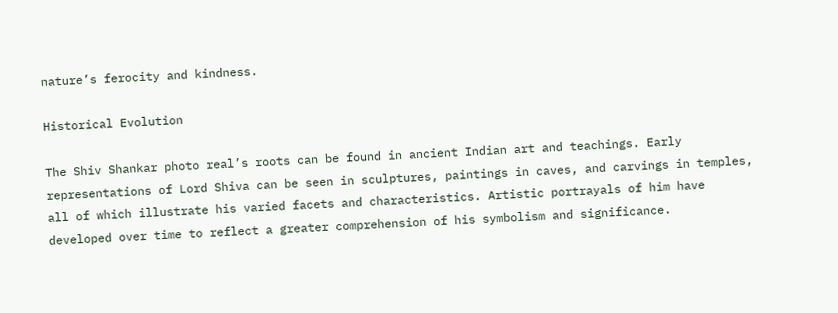nature’s ferocity and kindness.

Historical Evolution

The Shiv Shankar photo real’s roots can be found in ancient Indian art and teachings. Early representations of Lord Shiva can be seen in sculptures, paintings in caves, and carvings in temples, all of which illustrate his varied facets and characteristics. Artistic portrayals of him have developed over time to reflect a greater comprehension of his symbolism and significance.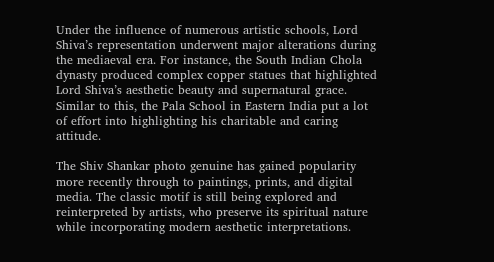Under the influence of numerous artistic schools, Lord Shiva’s representation underwent major alterations during the mediaeval era. For instance, the South Indian Chola dynasty produced complex copper statues that highlighted Lord Shiva’s aesthetic beauty and supernatural grace. Similar to this, the Pala School in Eastern India put a lot of effort into highlighting his charitable and caring attitude.

The Shiv Shankar photo genuine has gained popularity more recently through to paintings, prints, and digital media. The classic motif is still being explored and reinterpreted by artists, who preserve its spiritual nature while incorporating modern aesthetic interpretations.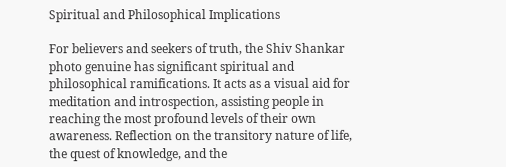Spiritual and Philosophical Implications

For believers and seekers of truth, the Shiv Shankar photo genuine has significant spiritual and philosophical ramifications. It acts as a visual aid for meditation and introspection, assisting people in reaching the most profound levels of their own awareness. Reflection on the transitory nature of life, the quest of knowledge, and the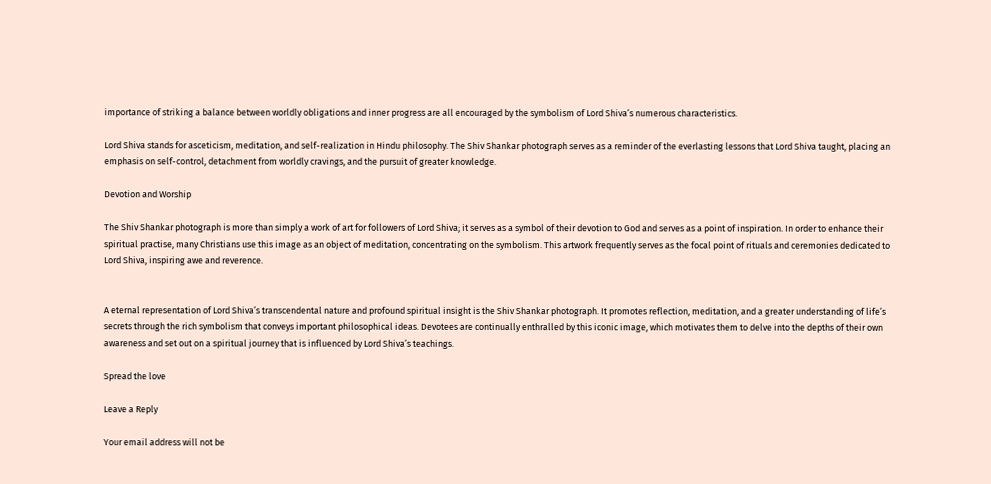importance of striking a balance between worldly obligations and inner progress are all encouraged by the symbolism of Lord Shiva’s numerous characteristics.

Lord Shiva stands for asceticism, meditation, and self-realization in Hindu philosophy. The Shiv Shankar photograph serves as a reminder of the everlasting lessons that Lord Shiva taught, placing an emphasis on self-control, detachment from worldly cravings, and the pursuit of greater knowledge.

Devotion and Worship

The Shiv Shankar photograph is more than simply a work of art for followers of Lord Shiva; it serves as a symbol of their devotion to God and serves as a point of inspiration. In order to enhance their spiritual practise, many Christians use this image as an object of meditation, concentrating on the symbolism. This artwork frequently serves as the focal point of rituals and ceremonies dedicated to Lord Shiva, inspiring awe and reverence.


A eternal representation of Lord Shiva’s transcendental nature and profound spiritual insight is the Shiv Shankar photograph. It promotes reflection, meditation, and a greater understanding of life’s secrets through the rich symbolism that conveys important philosophical ideas. Devotees are continually enthralled by this iconic image, which motivates them to delve into the depths of their own awareness and set out on a spiritual journey that is influenced by Lord Shiva’s teachings.

Spread the love

Leave a Reply

Your email address will not be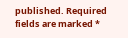published. Required fields are marked *